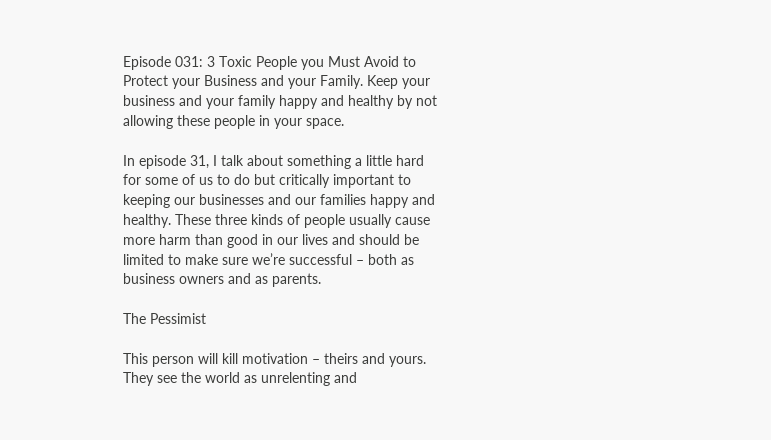Episode 031: 3 Toxic People you Must Avoid to Protect your Business and your Family. Keep your business and your family happy and healthy by not allowing these people in your space.

In episode 31, I talk about something a little hard for some of us to do but critically important to keeping our businesses and our families happy and healthy. These three kinds of people usually cause more harm than good in our lives and should be limited to make sure we’re successful – both as business owners and as parents.

The Pessimist

This person will kill motivation – theirs and yours. They see the world as unrelenting and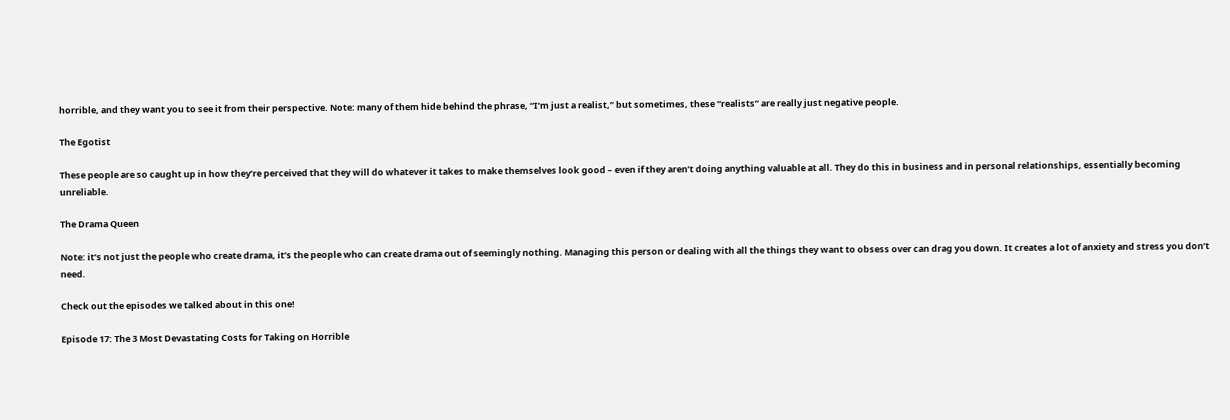horrible, and they want you to see it from their perspective. Note: many of them hide behind the phrase, “I’m just a realist,” but sometimes, these “realists” are really just negative people.

The Egotist

These people are so caught up in how they’re perceived that they will do whatever it takes to make themselves look good – even if they aren’t doing anything valuable at all. They do this in business and in personal relationships, essentially becoming unreliable.

The Drama Queen

Note: it’s not just the people who create drama, it’s the people who can create drama out of seemingly nothing. Managing this person or dealing with all the things they want to obsess over can drag you down. It creates a lot of anxiety and stress you don’t need.

Check out the episodes we talked about in this one!

Episode 17: The 3 Most Devastating Costs for Taking on Horrible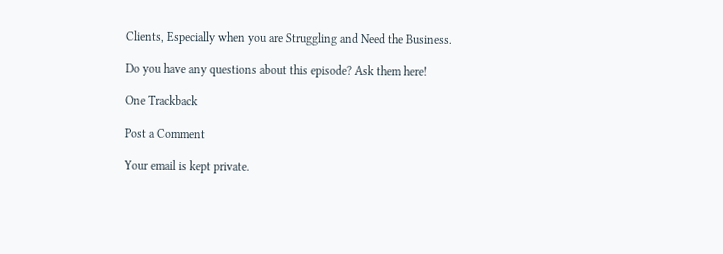Clients, Especially when you are Struggling and Need the Business.

Do you have any questions about this episode? Ask them here!

One Trackback

Post a Comment

Your email is kept private.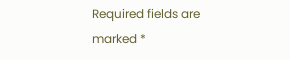Required fields are marked *